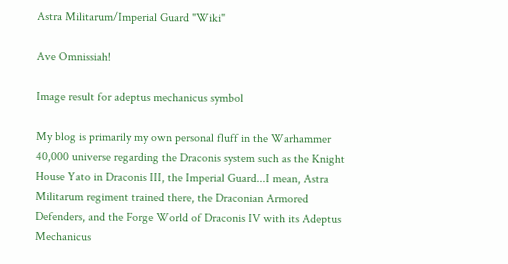Astra Militarum/Imperial Guard "Wiki"

Ave Omnissiah!

Image result for adeptus mechanicus symbol

My blog is primarily my own personal fluff in the Warhammer 40,000 universe regarding the Draconis system such as the Knight House Yato in Draconis III, the Imperial Guard...I mean, Astra Militarum regiment trained there, the Draconian Armored Defenders, and the Forge World of Draconis IV with its Adeptus Mechanicus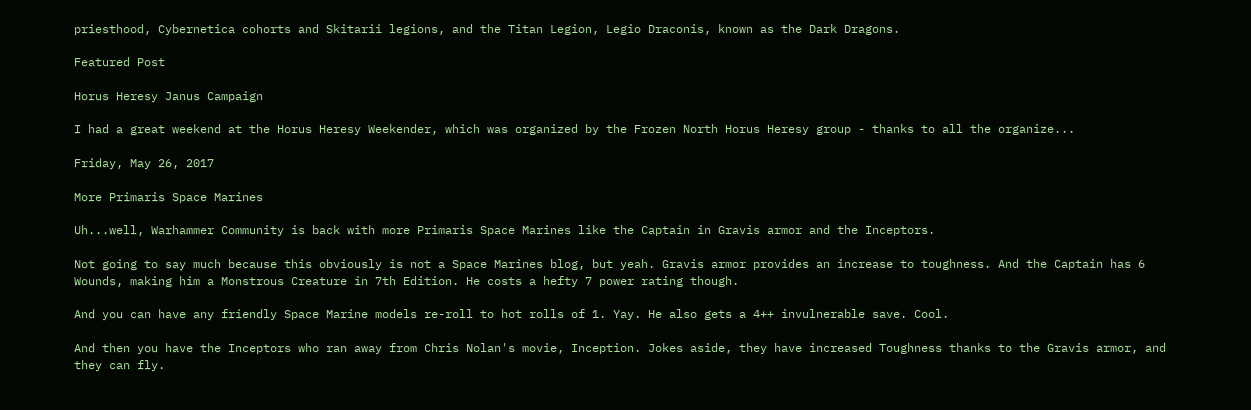priesthood, Cybernetica cohorts and Skitarii legions, and the Titan Legion, Legio Draconis, known as the Dark Dragons.

Featured Post

Horus Heresy Janus Campaign

I had a great weekend at the Horus Heresy Weekender, which was organized by the Frozen North Horus Heresy group - thanks to all the organize...

Friday, May 26, 2017

More Primaris Space Marines

Uh...well, Warhammer Community is back with more Primaris Space Marines like the Captain in Gravis armor and the Inceptors.

Not going to say much because this obviously is not a Space Marines blog, but yeah. Gravis armor provides an increase to toughness. And the Captain has 6 Wounds, making him a Monstrous Creature in 7th Edition. He costs a hefty 7 power rating though.

And you can have any friendly Space Marine models re-roll to hot rolls of 1. Yay. He also gets a 4++ invulnerable save. Cool.

And then you have the Inceptors who ran away from Chris Nolan's movie, Inception. Jokes aside, they have increased Toughness thanks to the Gravis armor, and they can fly.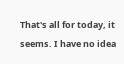That's all for today, it seems. I have no idea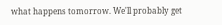what happens tomorrow. We'll probably get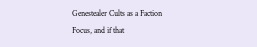Genestealer Cults as a Faction Focus, and if that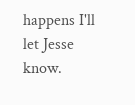happens I'll let Jesse know.